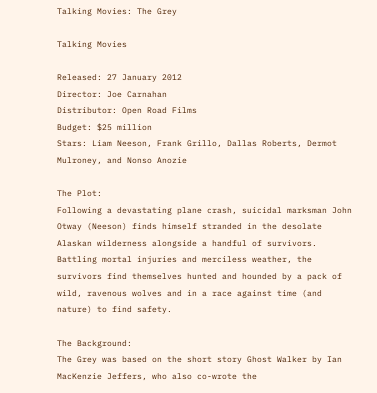Talking Movies: The Grey

Talking Movies

Released: 27 January 2012
Director: Joe Carnahan
Distributor: Open Road Films
Budget: $25 million
Stars: Liam Neeson, Frank Grillo, Dallas Roberts, Dermot Mulroney, and Nonso Anozie

The Plot:
Following a devastating plane crash, suicidal marksman John Otway (Neeson) finds himself stranded in the desolate Alaskan wilderness alongside a handful of survivors. Battling mortal injuries and merciless weather, the survivors find themselves hunted and hounded by a pack of wild, ravenous wolves and in a race against time (and nature) to find safety.

The Background:
The Grey was based on the short story Ghost Walker by Ian MacKenzie Jeffers, who also co-wrote the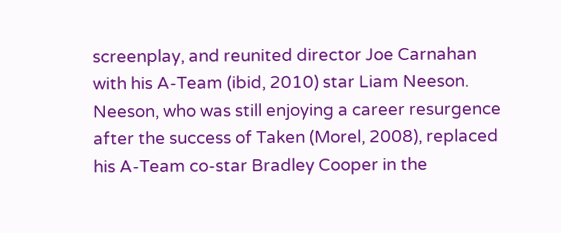screenplay, and reunited director Joe Carnahan with his A-Team (ibid, 2010) star Liam Neeson. Neeson, who was still enjoying a career resurgence after the success of Taken (Morel, 2008), replaced his A-Team co-star Bradley Cooper in the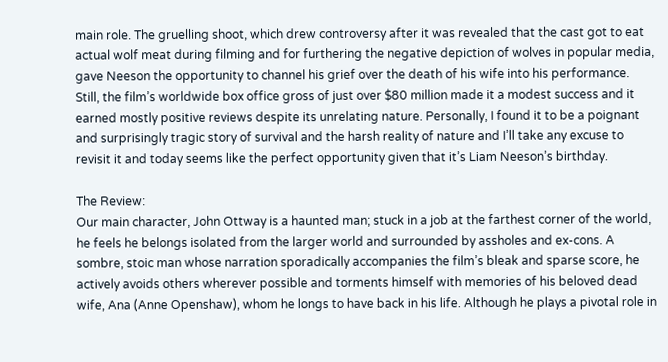main role. The gruelling shoot, which drew controversy after it was revealed that the cast got to eat actual wolf meat during filming and for furthering the negative depiction of wolves in popular media, gave Neeson the opportunity to channel his grief over the death of his wife into his performance. Still, the film’s worldwide box office gross of just over $80 million made it a modest success and it earned mostly positive reviews despite its unrelating nature. Personally, I found it to be a poignant and surprisingly tragic story of survival and the harsh reality of nature and I’ll take any excuse to revisit it and today seems like the perfect opportunity given that it’s Liam Neeson’s birthday.

The Review:
Our main character, John Ottway is a haunted man; stuck in a job at the farthest corner of the world, he feels he belongs isolated from the larger world and surrounded by assholes and ex-cons. A sombre, stoic man whose narration sporadically accompanies the film’s bleak and sparse score, he actively avoids others wherever possible and torments himself with memories of his beloved dead wife, Ana (Anne Openshaw), whom he longs to have back in his life. Although he plays a pivotal role in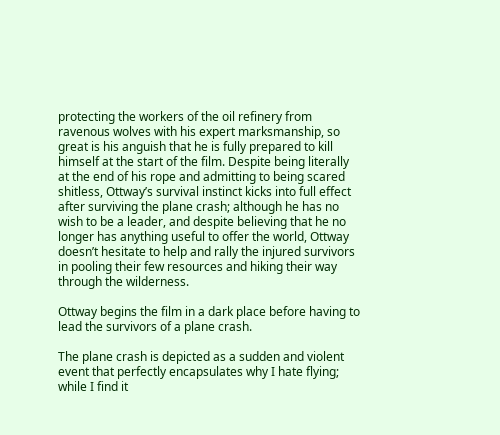protecting the workers of the oil refinery from ravenous wolves with his expert marksmanship, so great is his anguish that he is fully prepared to kill himself at the start of the film. Despite being literally at the end of his rope and admitting to being scared shitless, Ottway’s survival instinct kicks into full effect after surviving the plane crash; although he has no wish to be a leader, and despite believing that he no longer has anything useful to offer the world, Ottway doesn’t hesitate to help and rally the injured survivors in pooling their few resources and hiking their way through the wilderness.

Ottway begins the film in a dark place before having to lead the survivors of a plane crash.

The plane crash is depicted as a sudden and violent event that perfectly encapsulates why I hate flying; while I find it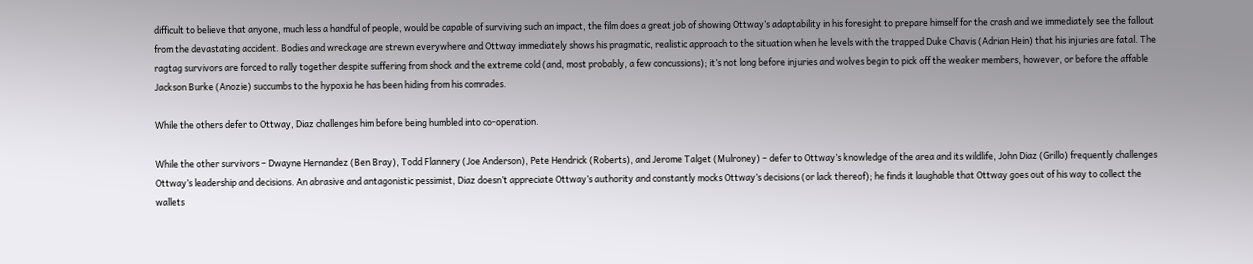difficult to believe that anyone, much less a handful of people, would be capable of surviving such an impact, the film does a great job of showing Ottway’s adaptability in his foresight to prepare himself for the crash and we immediately see the fallout from the devastating accident. Bodies and wreckage are strewn everywhere and Ottway immediately shows his pragmatic, realistic approach to the situation when he levels with the trapped Duke Chavis (Adrian Hein) that his injuries are fatal. The ragtag survivors are forced to rally together despite suffering from shock and the extreme cold (and, most probably, a few concussions); it’s not long before injuries and wolves begin to pick off the weaker members, however, or before the affable Jackson Burke (Anozie) succumbs to the hypoxia he has been hiding from his comrades.

While the others defer to Ottway, Diaz challenges him before being humbled into co-operation.

While the other survivors – Dwayne Hernandez (Ben Bray), Todd Flannery (Joe Anderson), Pete Hendrick (Roberts), and Jerome Talget (Mulroney) – defer to Ottway’s knowledge of the area and its wildlife, John Diaz (Grillo) frequently challenges Ottway’s leadership and decisions. An abrasive and antagonistic pessimist, Diaz doesn’t appreciate Ottway’s authority and constantly mocks Ottway’s decisions (or lack thereof); he finds it laughable that Ottway goes out of his way to collect the wallets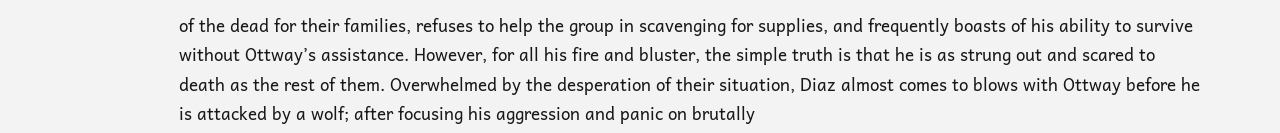of the dead for their families, refuses to help the group in scavenging for supplies, and frequently boasts of his ability to survive without Ottway’s assistance. However, for all his fire and bluster, the simple truth is that he is as strung out and scared to death as the rest of them. Overwhelmed by the desperation of their situation, Diaz almost comes to blows with Ottway before he is attacked by a wolf; after focusing his aggression and panic on brutally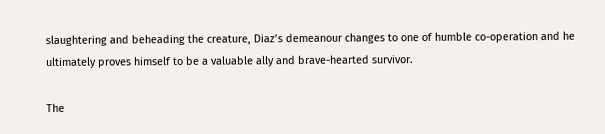slaughtering and beheading the creature, Diaz’s demeanour changes to one of humble co-operation and he ultimately proves himself to be a valuable ally and brave-hearted survivor.

The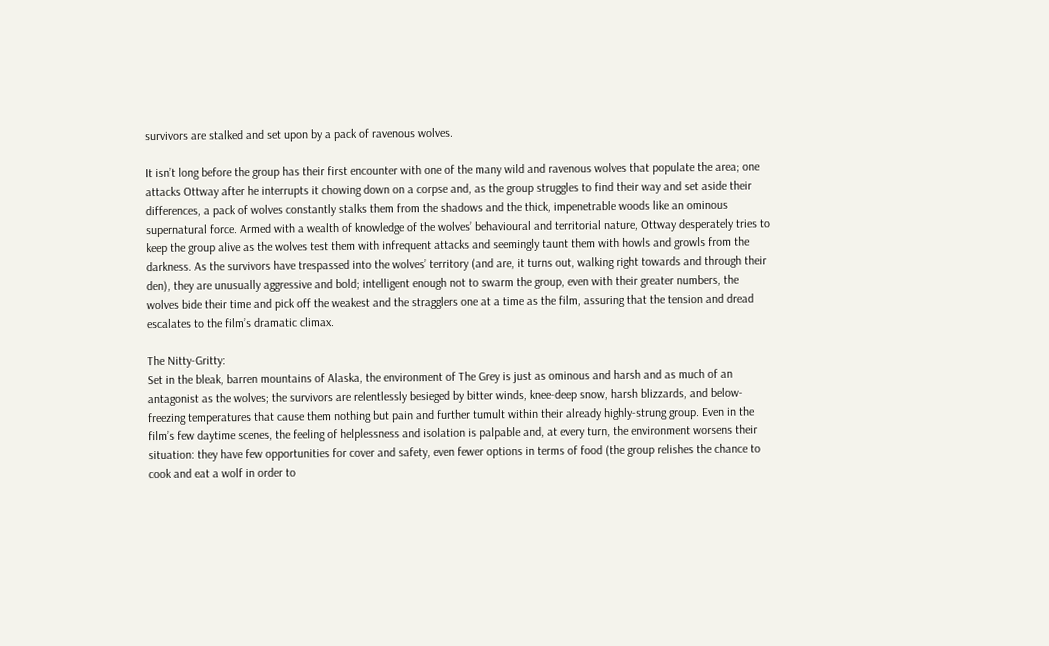survivors are stalked and set upon by a pack of ravenous wolves.

It isn’t long before the group has their first encounter with one of the many wild and ravenous wolves that populate the area; one attacks Ottway after he interrupts it chowing down on a corpse and, as the group struggles to find their way and set aside their differences, a pack of wolves constantly stalks them from the shadows and the thick, impenetrable woods like an ominous supernatural force. Armed with a wealth of knowledge of the wolves’ behavioural and territorial nature, Ottway desperately tries to keep the group alive as the wolves test them with infrequent attacks and seemingly taunt them with howls and growls from the darkness. As the survivors have trespassed into the wolves’ territory (and are, it turns out, walking right towards and through their den), they are unusually aggressive and bold; intelligent enough not to swarm the group, even with their greater numbers, the wolves bide their time and pick off the weakest and the stragglers one at a time as the film, assuring that the tension and dread escalates to the film’s dramatic climax.

The Nitty-Gritty:
Set in the bleak, barren mountains of Alaska, the environment of The Grey is just as ominous and harsh and as much of an antagonist as the wolves; the survivors are relentlessly besieged by bitter winds, knee-deep snow, harsh blizzards, and below-freezing temperatures that cause them nothing but pain and further tumult within their already highly-strung group. Even in the film’s few daytime scenes, the feeling of helplessness and isolation is palpable and, at every turn, the environment worsens their situation: they have few opportunities for cover and safety, even fewer options in terms of food (the group relishes the chance to cook and eat a wolf in order to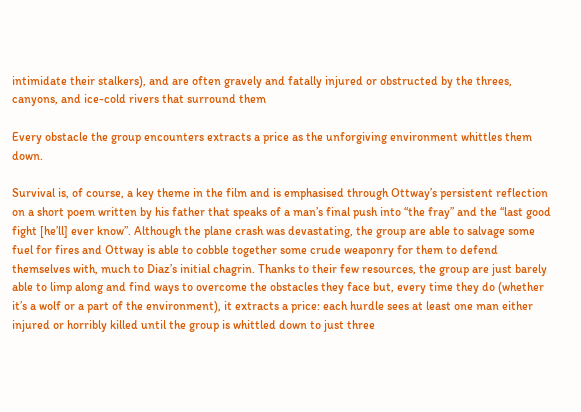intimidate their stalkers), and are often gravely and fatally injured or obstructed by the threes, canyons, and ice-cold rivers that surround them

Every obstacle the group encounters extracts a price as the unforgiving environment whittles them down.

Survival is, of course, a key theme in the film and is emphasised through Ottway’s persistent reflection on a short poem written by his father that speaks of a man’s final push into “the fray” and the “last good fight [he’ll] ever know”. Although the plane crash was devastating, the group are able to salvage some fuel for fires and Ottway is able to cobble together some crude weaponry for them to defend themselves with, much to Diaz’s initial chagrin. Thanks to their few resources, the group are just barely able to limp along and find ways to overcome the obstacles they face but, every time they do (whether it’s a wolf or a part of the environment), it extracts a price: each hurdle sees at least one man either injured or horribly killed until the group is whittled down to just three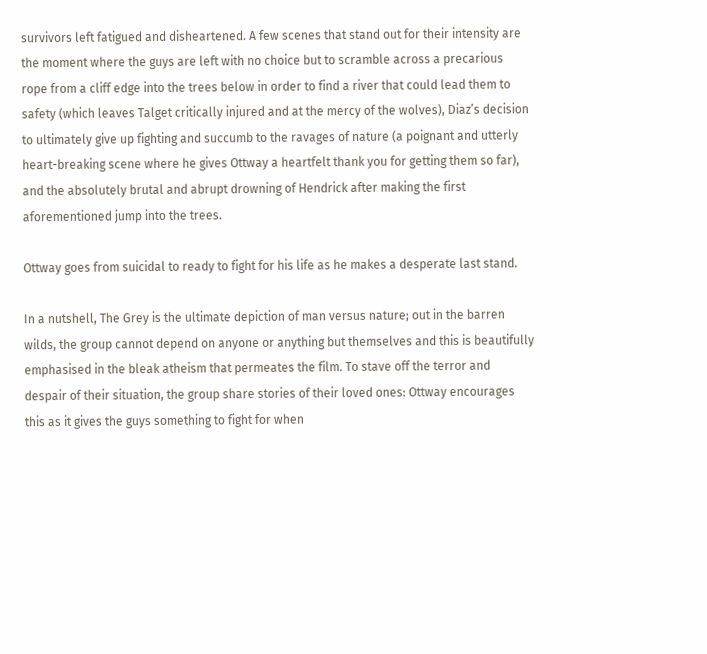survivors left fatigued and disheartened. A few scenes that stand out for their intensity are the moment where the guys are left with no choice but to scramble across a precarious rope from a cliff edge into the trees below in order to find a river that could lead them to safety (which leaves Talget critically injured and at the mercy of the wolves), Diaz’s decision to ultimately give up fighting and succumb to the ravages of nature (a poignant and utterly heart-breaking scene where he gives Ottway a heartfelt thank you for getting them so far), and the absolutely brutal and abrupt drowning of Hendrick after making the first aforementioned jump into the trees.

Ottway goes from suicidal to ready to fight for his life as he makes a desperate last stand.

In a nutshell, The Grey is the ultimate depiction of man versus nature; out in the barren wilds, the group cannot depend on anyone or anything but themselves and this is beautifully emphasised in the bleak atheism that permeates the film. To stave off the terror and despair of their situation, the group share stories of their loved ones: Ottway encourages this as it gives the guys something to fight for when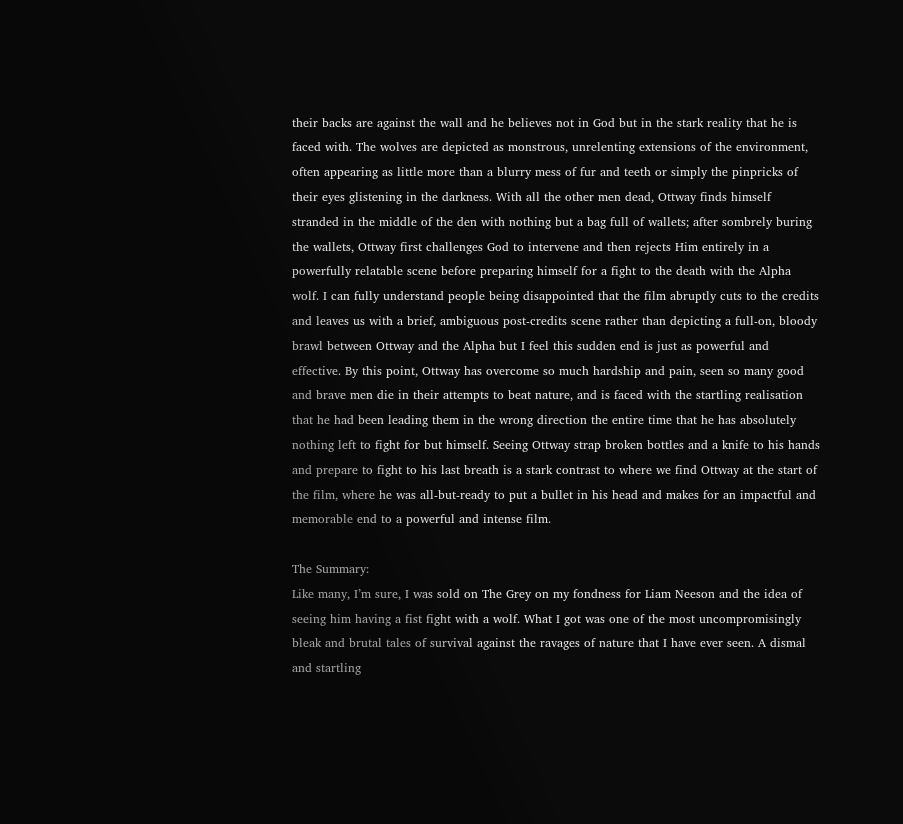their backs are against the wall and he believes not in God but in the stark reality that he is faced with. The wolves are depicted as monstrous, unrelenting extensions of the environment, often appearing as little more than a blurry mess of fur and teeth or simply the pinpricks of their eyes glistening in the darkness. With all the other men dead, Ottway finds himself stranded in the middle of the den with nothing but a bag full of wallets; after sombrely buring the wallets, Ottway first challenges God to intervene and then rejects Him entirely in a powerfully relatable scene before preparing himself for a fight to the death with the Alpha wolf. I can fully understand people being disappointed that the film abruptly cuts to the credits and leaves us with a brief, ambiguous post-credits scene rather than depicting a full-on, bloody brawl between Ottway and the Alpha but I feel this sudden end is just as powerful and effective. By this point, Ottway has overcome so much hardship and pain, seen so many good and brave men die in their attempts to beat nature, and is faced with the startling realisation that he had been leading them in the wrong direction the entire time that he has absolutely nothing left to fight for but himself. Seeing Ottway strap broken bottles and a knife to his hands and prepare to fight to his last breath is a stark contrast to where we find Ottway at the start of the film, where he was all-but-ready to put a bullet in his head and makes for an impactful and memorable end to a powerful and intense film.

The Summary:
Like many, I’m sure, I was sold on The Grey on my fondness for Liam Neeson and the idea of seeing him having a fist fight with a wolf. What I got was one of the most uncompromisingly bleak and brutal tales of survival against the ravages of nature that I have ever seen. A dismal and startling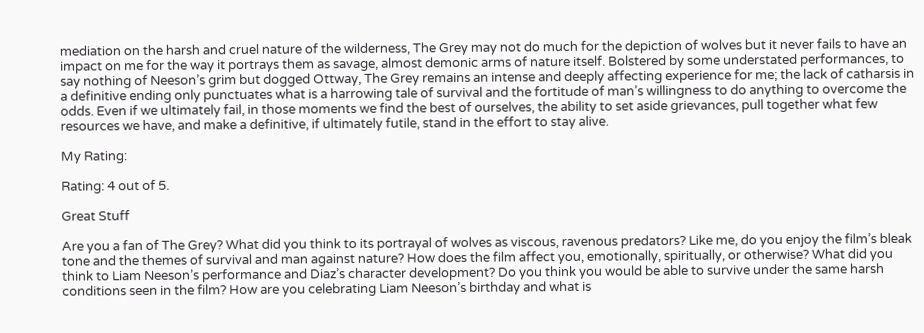mediation on the harsh and cruel nature of the wilderness, The Grey may not do much for the depiction of wolves but it never fails to have an impact on me for the way it portrays them as savage, almost demonic arms of nature itself. Bolstered by some understated performances, to say nothing of Neeson’s grim but dogged Ottway, The Grey remains an intense and deeply affecting experience for me; the lack of catharsis in a definitive ending only punctuates what is a harrowing tale of survival and the fortitude of man’s willingness to do anything to overcome the odds. Even if we ultimately fail, in those moments we find the best of ourselves, the ability to set aside grievances, pull together what few resources we have, and make a definitive, if ultimately futile, stand in the effort to stay alive.

My Rating:

Rating: 4 out of 5.

Great Stuff

Are you a fan of The Grey? What did you think to its portrayal of wolves as viscous, ravenous predators? Like me, do you enjoy the film’s bleak tone and the themes of survival and man against nature? How does the film affect you, emotionally, spiritually, or otherwise? What did you think to Liam Neeson’s performance and Diaz’s character development? Do you think you would be able to survive under the same harsh conditions seen in the film? How are you celebrating Liam Neeson’s birthday and what is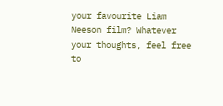your favourite Liam Neeson film? Whatever your thoughts, feel free to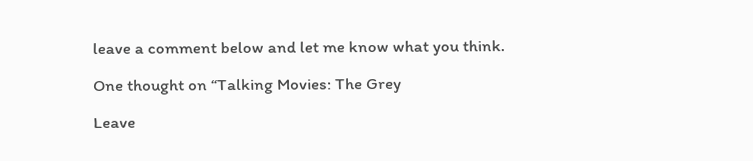leave a comment below and let me know what you think.

One thought on “Talking Movies: The Grey

Leave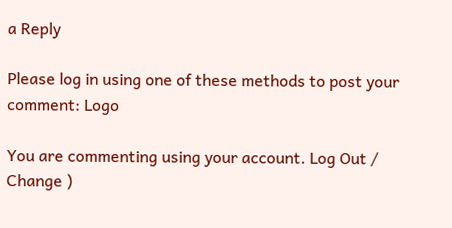a Reply

Please log in using one of these methods to post your comment: Logo

You are commenting using your account. Log Out /  Change )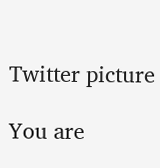Twitter picture

You are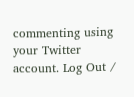commenting using your Twitter account. Log Out /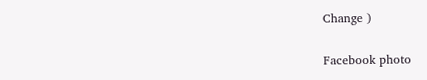Change )

Facebook photo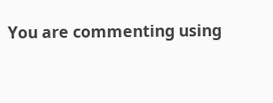You are commenting using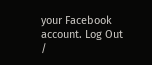your Facebook account. Log Out /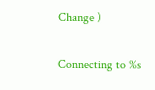Change )

Connecting to %s